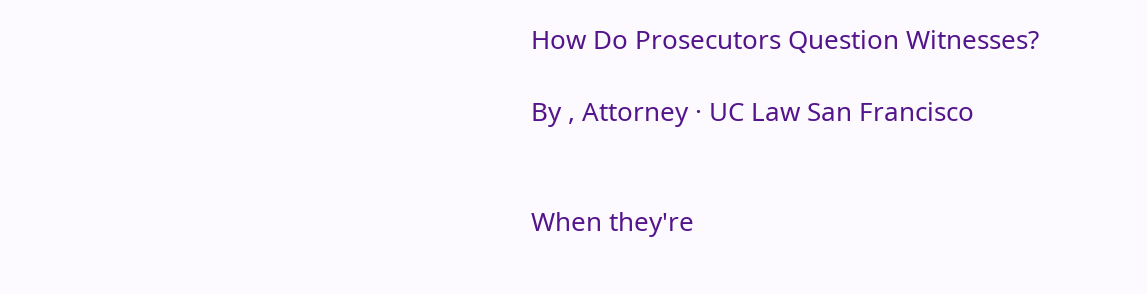How Do Prosecutors Question Witnesses?

By , Attorney · UC Law San Francisco


When they're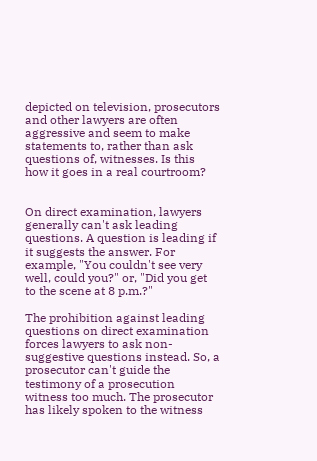depicted on television, prosecutors and other lawyers are often aggressive and seem to make statements to, rather than ask questions of, witnesses. Is this how it goes in a real courtroom?


On direct examination, lawyers generally can't ask leading questions. A question is leading if it suggests the answer. For example, "You couldn't see very well, could you?" or, "Did you get to the scene at 8 p.m.?"

The prohibition against leading questions on direct examination forces lawyers to ask non-suggestive questions instead. So, a prosecutor can't guide the testimony of a prosecution witness too much. The prosecutor has likely spoken to the witness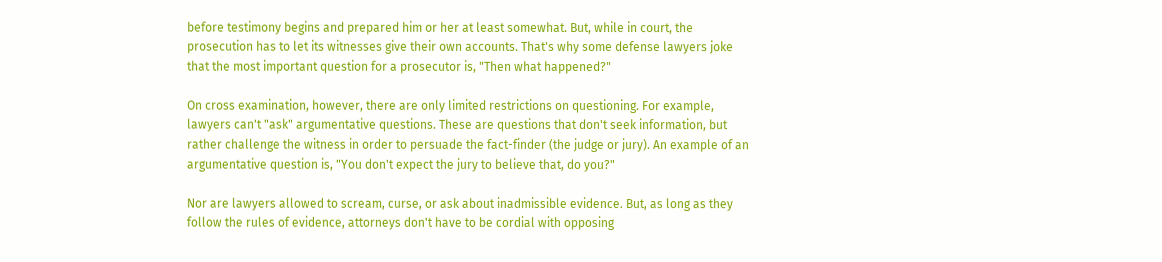before testimony begins and prepared him or her at least somewhat. But, while in court, the prosecution has to let its witnesses give their own accounts. That's why some defense lawyers joke that the most important question for a prosecutor is, "Then what happened?"

On cross examination, however, there are only limited restrictions on questioning. For example, lawyers can't "ask" argumentative questions. These are questions that don't seek information, but rather challenge the witness in order to persuade the fact-finder (the judge or jury). An example of an argumentative question is, "You don't expect the jury to believe that, do you?"

Nor are lawyers allowed to scream, curse, or ask about inadmissible evidence. But, as long as they follow the rules of evidence, attorneys don't have to be cordial with opposing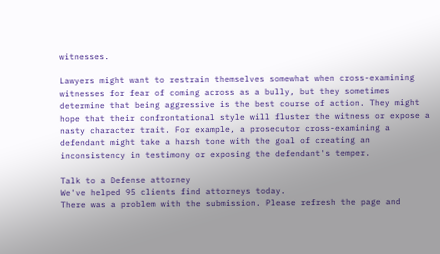witnesses.

Lawyers might want to restrain themselves somewhat when cross-examining witnesses for fear of coming across as a bully, but they sometimes determine that being aggressive is the best course of action. They might hope that their confrontational style will fluster the witness or expose a nasty character trait. For example, a prosecutor cross-examining a defendant might take a harsh tone with the goal of creating an inconsistency in testimony or exposing the defendant's temper.

Talk to a Defense attorney
We've helped 95 clients find attorneys today.
There was a problem with the submission. Please refresh the page and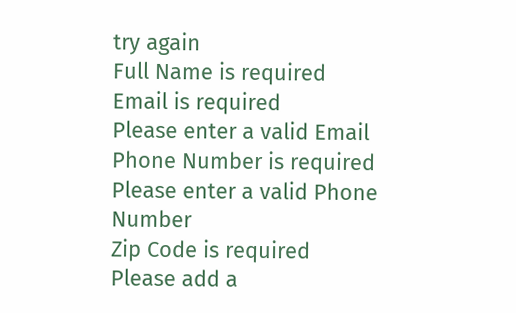try again
Full Name is required
Email is required
Please enter a valid Email
Phone Number is required
Please enter a valid Phone Number
Zip Code is required
Please add a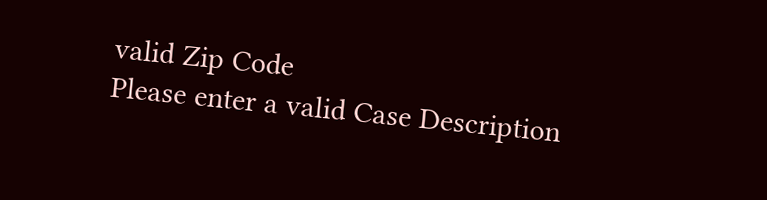valid Zip Code
Please enter a valid Case Description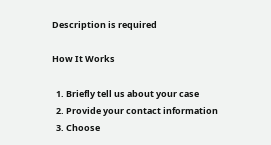Description is required

How It Works

  1. Briefly tell us about your case
  2. Provide your contact information
  3. Choose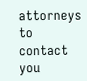attorneys to contact you